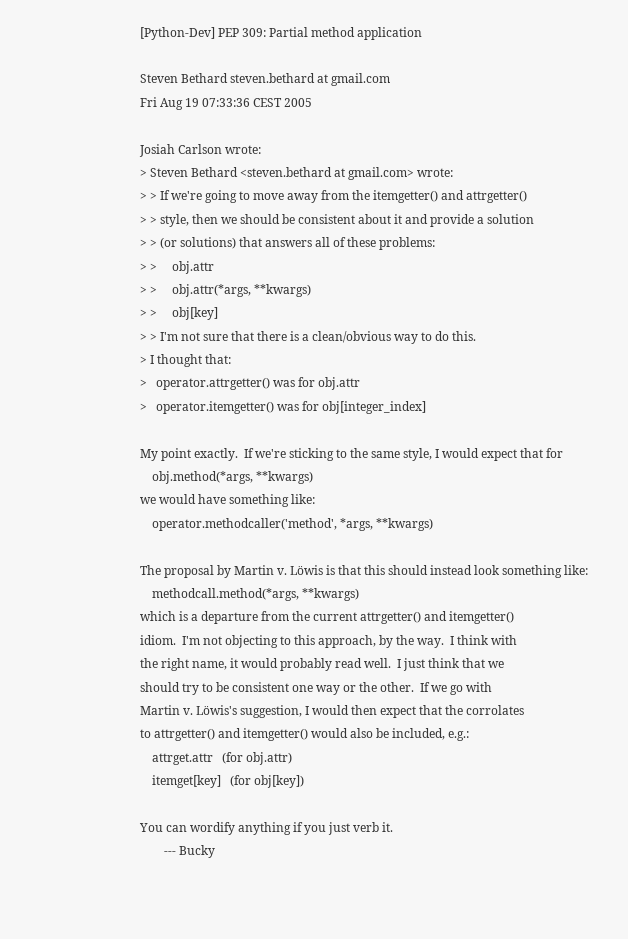[Python-Dev] PEP 309: Partial method application

Steven Bethard steven.bethard at gmail.com
Fri Aug 19 07:33:36 CEST 2005

Josiah Carlson wrote:
> Steven Bethard <steven.bethard at gmail.com> wrote:
> > If we're going to move away from the itemgetter() and attrgetter()
> > style, then we should be consistent about it and provide a solution
> > (or solutions) that answers all of these problems:
> >     obj.attr
> >     obj.attr(*args, **kwargs)
> >     obj[key]
> > I'm not sure that there is a clean/obvious way to do this.
> I thought that:
>   operator.attrgetter() was for obj.attr
>   operator.itemgetter() was for obj[integer_index]

My point exactly.  If we're sticking to the same style, I would expect that for
    obj.method(*args, **kwargs)
we would have something like:
    operator.methodcaller('method', *args, **kwargs)

The proposal by Martin v. Löwis is that this should instead look something like:
    methodcall.method(*args, **kwargs)
which is a departure from the current attrgetter() and itemgetter()
idiom.  I'm not objecting to this approach, by the way.  I think with
the right name, it would probably read well.  I just think that we
should try to be consistent one way or the other.  If we go with
Martin v. Löwis's suggestion, I would then expect that the corrolates
to attrgetter() and itemgetter() would also be included, e.g.:
    attrget.attr   (for obj.attr)
    itemget[key]   (for obj[key])

You can wordify anything if you just verb it.
        --- Bucky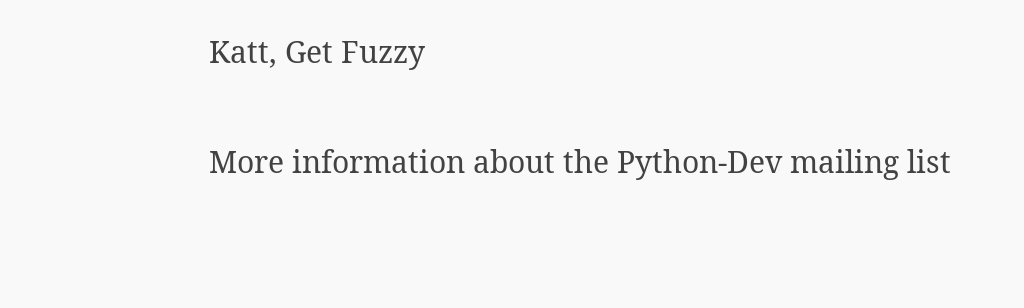Katt, Get Fuzzy

More information about the Python-Dev mailing list